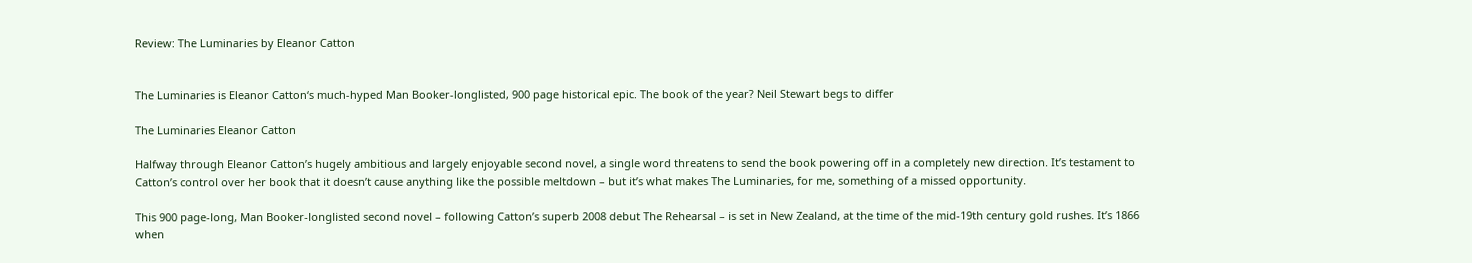Review: The Luminaries by Eleanor Catton


The Luminaries is Eleanor Catton‘s much-hyped Man Booker-longlisted, 900 page historical epic. The book of the year? Neil Stewart begs to differ

The Luminaries Eleanor Catton

Halfway through Eleanor Catton’s hugely ambitious and largely enjoyable second novel, a single word threatens to send the book powering off in a completely new direction. It’s testament to Catton’s control over her book that it doesn’t cause anything like the possible meltdown – but it’s what makes The Luminaries, for me, something of a missed opportunity.

This 900 page-long, Man Booker-longlisted second novel – following Catton’s superb 2008 debut The Rehearsal – is set in New Zealand, at the time of the mid-19th century gold rushes. It’s 1866 when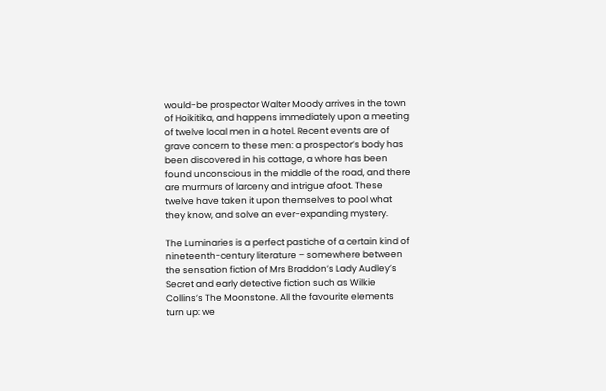would-be prospector Walter Moody arrives in the town of Hoikitika, and happens immediately upon a meeting of twelve local men in a hotel. Recent events are of grave concern to these men: a prospector’s body has been discovered in his cottage, a whore has been found unconscious in the middle of the road, and there are murmurs of larceny and intrigue afoot. These twelve have taken it upon themselves to pool what they know, and solve an ever-expanding mystery.

The Luminaries is a perfect pastiche of a certain kind of nineteenth-century literature – somewhere between the sensation fiction of Mrs Braddon’s Lady Audley’s Secret and early detective fiction such as Wilkie Collins’s The Moonstone. All the favourite elements turn up: we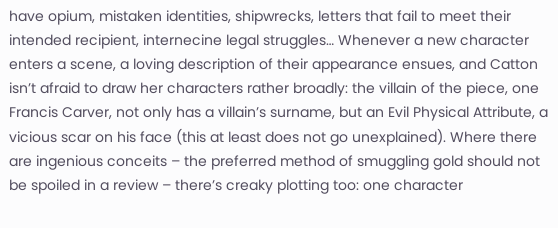have opium, mistaken identities, shipwrecks, letters that fail to meet their intended recipient, internecine legal struggles… Whenever a new character enters a scene, a loving description of their appearance ensues, and Catton isn’t afraid to draw her characters rather broadly: the villain of the piece, one Francis Carver, not only has a villain’s surname, but an Evil Physical Attribute, a vicious scar on his face (this at least does not go unexplained). Where there are ingenious conceits – the preferred method of smuggling gold should not be spoiled in a review – there’s creaky plotting too: one character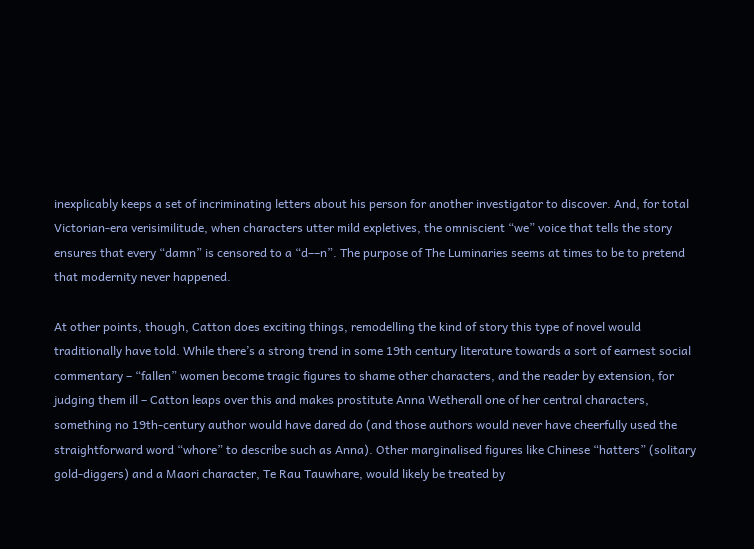inexplicably keeps a set of incriminating letters about his person for another investigator to discover. And, for total Victorian-era verisimilitude, when characters utter mild expletives, the omniscient “we” voice that tells the story ensures that every “damn” is censored to a “d––n”. The purpose of The Luminaries seems at times to be to pretend that modernity never happened.

At other points, though, Catton does exciting things, remodelling the kind of story this type of novel would traditionally have told. While there’s a strong trend in some 19th century literature towards a sort of earnest social commentary – “fallen” women become tragic figures to shame other characters, and the reader by extension, for judging them ill – Catton leaps over this and makes prostitute Anna Wetherall one of her central characters, something no 19th-century author would have dared do (and those authors would never have cheerfully used the straightforward word “whore” to describe such as Anna). Other marginalised figures like Chinese “hatters” (solitary gold-diggers) and a Maori character, Te Rau Tauwhare, would likely be treated by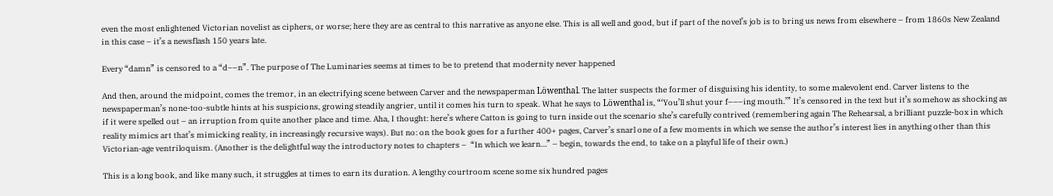even the most enlightened Victorian novelist as ciphers, or worse; here they are as central to this narrative as anyone else. This is all well and good, but if part of the novel’s job is to bring us news from elsewhere – from 1860s New Zealand in this case – it’s a newsflash 150 years late.

Every “damn” is censored to a “d––n”. The purpose of The Luminaries seems at times to be to pretend that modernity never happened

And then, around the midpoint, comes the tremor, in an electrifying scene between Carver and the newspaperman Löwenthal. The latter suspects the former of disguising his identity, to some malevolent end. Carver listens to the newspaperman’s none-too-subtle hints at his suspicions, growing steadily angrier, until it comes his turn to speak. What he says to Löwenthal is, “‘You’ll shut your f–––ing mouth.’” It’s censored in the text but it’s somehow as shocking as if it were spelled out – an irruption from quite another place and time. Aha, I thought: here’s where Catton is going to turn inside out the scenario she’s carefully contrived (remembering again The Rehearsal, a brilliant puzzle-box in which reality mimics art that’s mimicking reality, in increasingly recursive ways). But no: on the book goes for a further 400+ pages, Carver’s snarl one of a few moments in which we sense the author’s interest lies in anything other than this Victorian-age ventriloquism. (Another is the delightful way the introductory notes to chapters –  “In which we learn…” – begin, towards the end, to take on a playful life of their own.)

This is a long book, and like many such, it struggles at times to earn its duration. A lengthy courtroom scene some six hundred pages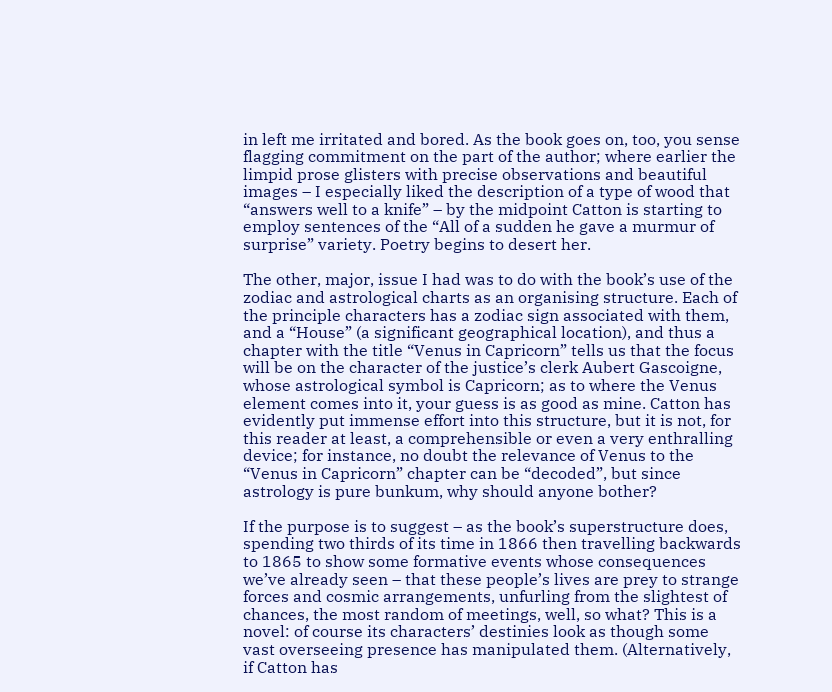in left me irritated and bored. As the book goes on, too, you sense flagging commitment on the part of the author; where earlier the limpid prose glisters with precise observations and beautiful images – I especially liked the description of a type of wood that “answers well to a knife” – by the midpoint Catton is starting to employ sentences of the “All of a sudden he gave a murmur of surprise” variety. Poetry begins to desert her.

The other, major, issue I had was to do with the book’s use of the zodiac and astrological charts as an organising structure. Each of the principle characters has a zodiac sign associated with them, and a “House” (a significant geographical location), and thus a chapter with the title “Venus in Capricorn” tells us that the focus will be on the character of the justice’s clerk Aubert Gascoigne, whose astrological symbol is Capricorn; as to where the Venus element comes into it, your guess is as good as mine. Catton has evidently put immense effort into this structure, but it is not, for this reader at least, a comprehensible or even a very enthralling device; for instance, no doubt the relevance of Venus to the “Venus in Capricorn” chapter can be “decoded”, but since astrology is pure bunkum, why should anyone bother?

If the purpose is to suggest – as the book’s superstructure does, spending two thirds of its time in 1866 then travelling backwards to 1865 to show some formative events whose consequences we’ve already seen – that these people’s lives are prey to strange forces and cosmic arrangements, unfurling from the slightest of chances, the most random of meetings, well, so what? This is a novel: of course its characters’ destinies look as though some vast overseeing presence has manipulated them. (Alternatively, if Catton has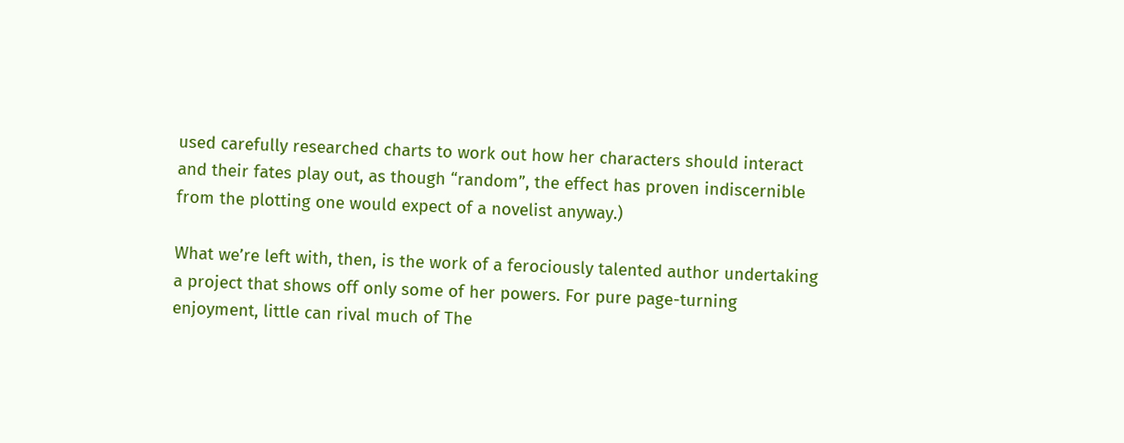used carefully researched charts to work out how her characters should interact and their fates play out, as though “random”, the effect has proven indiscernible from the plotting one would expect of a novelist anyway.)

What we’re left with, then, is the work of a ferociously talented author undertaking a project that shows off only some of her powers. For pure page-turning enjoyment, little can rival much of The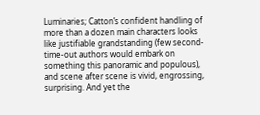Luminaries; Catton’s confident handling of more than a dozen main characters looks like justifiable grandstanding (few second-time-out authors would embark on something this panoramic and populous), and scene after scene is vivid, engrossing, surprising. And yet the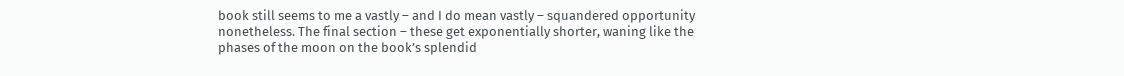book still seems to me a vastly – and I do mean vastly – squandered opportunity nonetheless. The final section – these get exponentially shorter, waning like the phases of the moon on the book’s splendid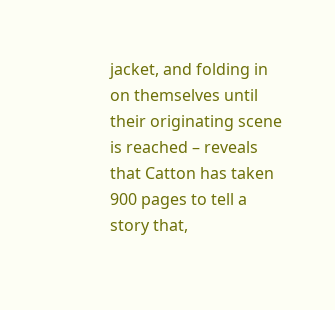jacket, and folding in on themselves until their originating scene is reached – reveals that Catton has taken 900 pages to tell a story that,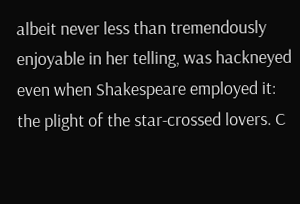albeit never less than tremendously enjoyable in her telling, was hackneyed even when Shakespeare employed it: the plight of the star-crossed lovers. C